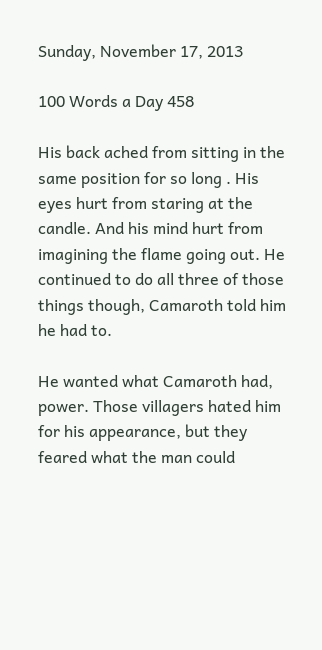Sunday, November 17, 2013

100 Words a Day 458

His back ached from sitting in the same position for so long . His eyes hurt from staring at the candle. And his mind hurt from imagining the flame going out. He continued to do all three of those things though, Camaroth told him he had to.

He wanted what Camaroth had, power. Those villagers hated him for his appearance, but they feared what the man could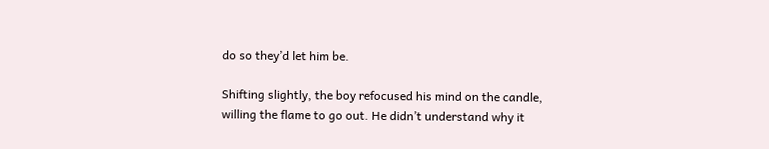do so they’d let him be.

Shifting slightly, the boy refocused his mind on the candle, willing the flame to go out. He didn’t understand why it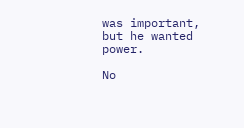was important, but he wanted power.

No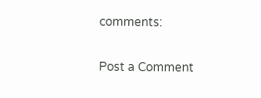comments:

Post a Comment